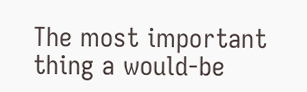The most important thing a would-be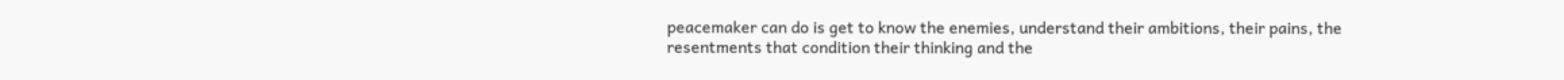peacemaker can do is get to know the enemies, understand their ambitions, their pains, the resentments that condition their thinking and the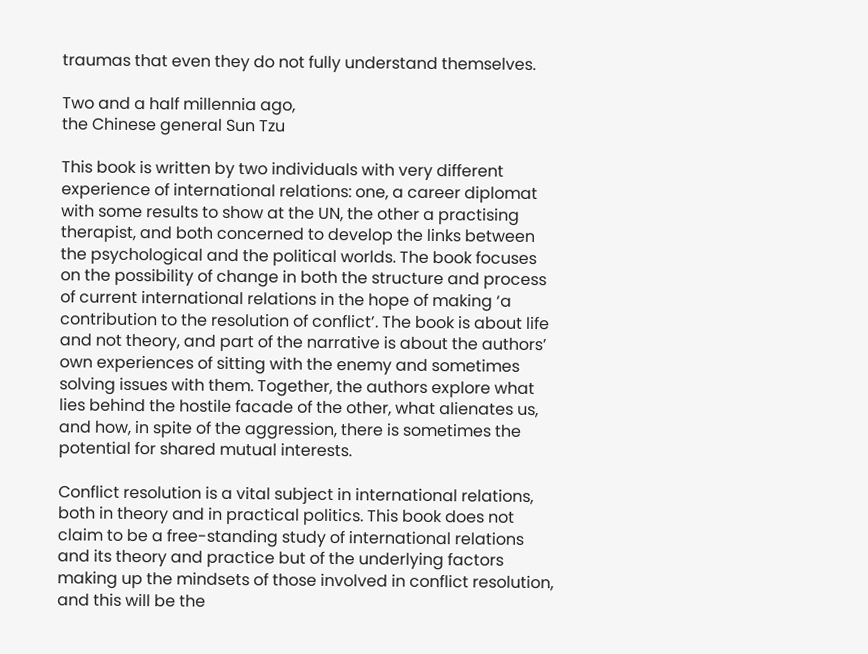traumas that even they do not fully understand themselves.

Two and a half millennia ago,
the Chinese general Sun Tzu

This book is written by two individuals with very different experience of international relations: one, a career diplomat with some results to show at the UN, the other a practising therapist, and both concerned to develop the links between the psychological and the political worlds. The book focuses on the possibility of change in both the structure and process of current international relations in the hope of making ‘a contribution to the resolution of conflict’. The book is about life and not theory, and part of the narrative is about the authors’ own experiences of sitting with the enemy and sometimes solving issues with them. Together, the authors explore what lies behind the hostile facade of the other, what alienates us, and how, in spite of the aggression, there is sometimes the potential for shared mutual interests.

Conflict resolution is a vital subject in international relations, both in theory and in practical politics. This book does not claim to be a free-standing study of international relations and its theory and practice but of the underlying factors making up the mindsets of those involved in conflict resolution, and this will be the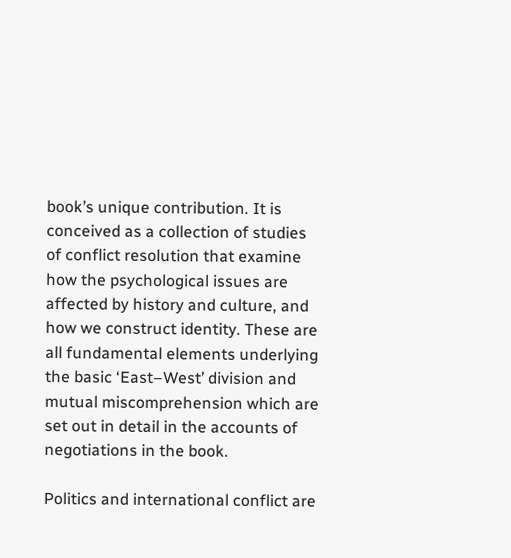book’s unique contribution. It is conceived as a collection of studies of conflict resolution that examine how the psychological issues are affected by history and culture, and how we construct identity. These are all fundamental elements underlying the basic ‘East–West’ division and mutual miscomprehension which are set out in detail in the accounts of negotiations in the book.

Politics and international conflict are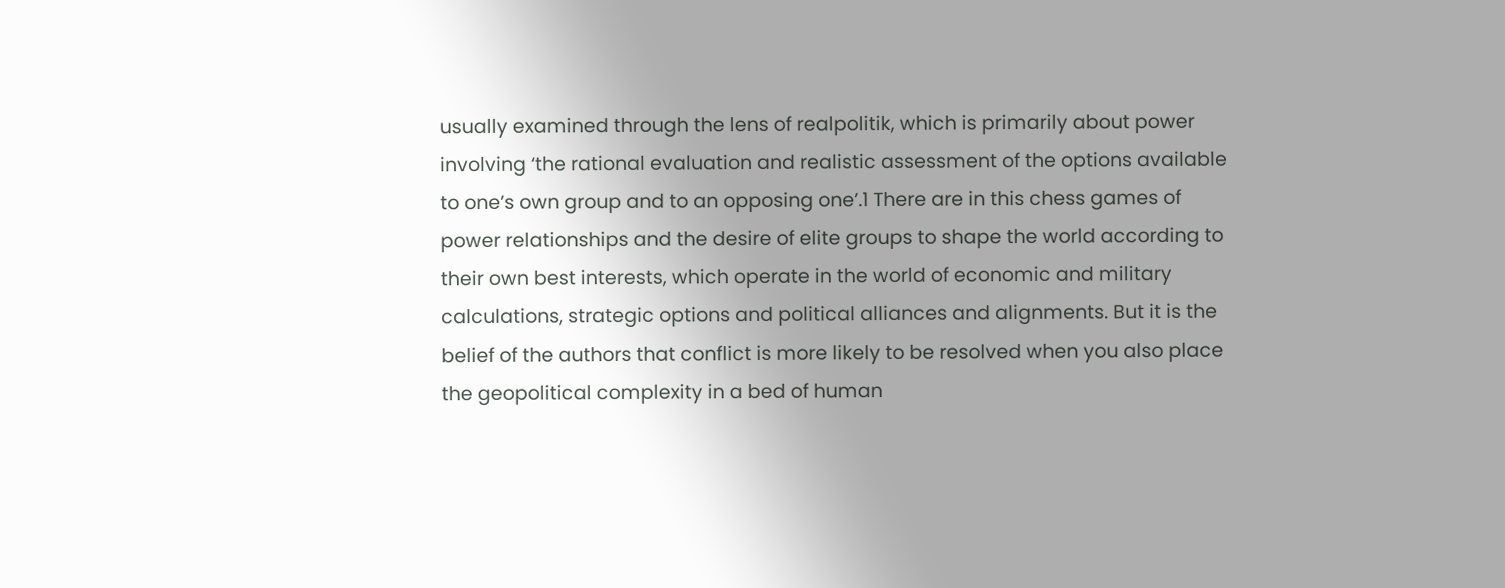usually examined through the lens of realpolitik, which is primarily about power involving ‘the rational evaluation and realistic assessment of the options available to one’s own group and to an opposing one’.1 There are in this chess games of power relationships and the desire of elite groups to shape the world according to their own best interests, which operate in the world of economic and military calculations, strategic options and political alliances and alignments. But it is the belief of the authors that conflict is more likely to be resolved when you also place the geopolitical complexity in a bed of human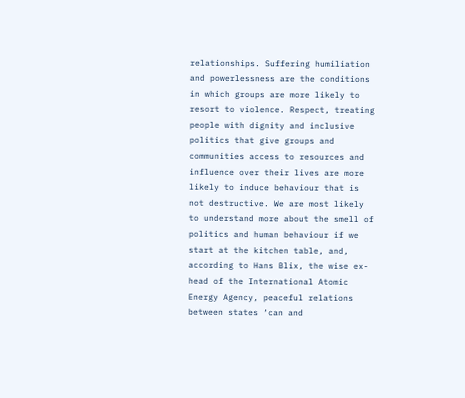relationships. Suffering humiliation and powerlessness are the conditions in which groups are more likely to resort to violence. Respect, treating people with dignity and inclusive politics that give groups and communities access to resources and influence over their lives are more likely to induce behaviour that is not destructive. We are most likely to understand more about the smell of politics and human behaviour if we start at the kitchen table, and, according to Hans Blix, the wise ex-head of the International Atomic Energy Agency, peaceful relations between states ‘can and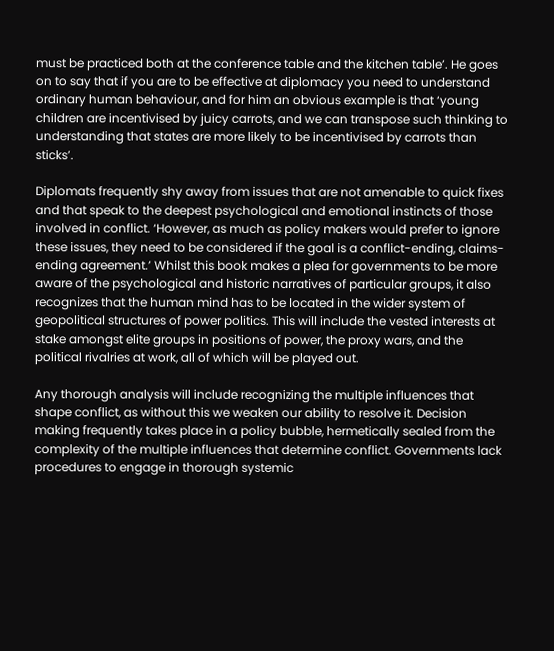must be practiced both at the conference table and the kitchen table’. He goes on to say that if you are to be effective at diplomacy you need to understand ordinary human behaviour, and for him an obvious example is that ‘young children are incentivised by juicy carrots, and we can transpose such thinking to understanding that states are more likely to be incentivised by carrots than sticks’.

Diplomats frequently shy away from issues that are not amenable to quick fixes and that speak to the deepest psychological and emotional instincts of those involved in conflict. ‘However, as much as policy makers would prefer to ignore these issues, they need to be considered if the goal is a conflict-ending, claims-ending agreement.’ Whilst this book makes a plea for governments to be more aware of the psychological and historic narratives of particular groups, it also recognizes that the human mind has to be located in the wider system of geopolitical structures of power politics. This will include the vested interests at stake amongst elite groups in positions of power, the proxy wars, and the political rivalries at work, all of which will be played out.

Any thorough analysis will include recognizing the multiple influences that shape conflict, as without this we weaken our ability to resolve it. Decision making frequently takes place in a policy bubble, hermetically sealed from the complexity of the multiple influences that determine conflict. Governments lack procedures to engage in thorough systemic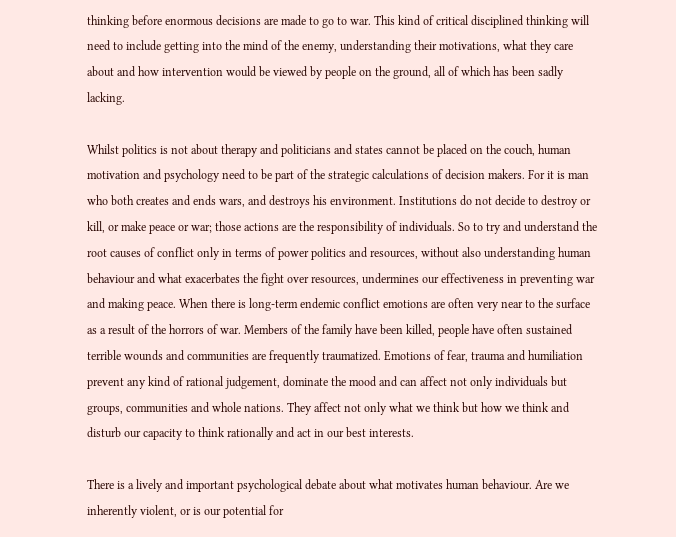thinking before enormous decisions are made to go to war. This kind of critical disciplined thinking will need to include getting into the mind of the enemy, understanding their motivations, what they care about and how intervention would be viewed by people on the ground, all of which has been sadly lacking.

Whilst politics is not about therapy and politicians and states cannot be placed on the couch, human motivation and psychology need to be part of the strategic calculations of decision makers. For it is man who both creates and ends wars, and destroys his environment. Institutions do not decide to destroy or kill, or make peace or war; those actions are the responsibility of individuals. So to try and understand the root causes of conflict only in terms of power politics and resources, without also understanding human behaviour and what exacerbates the fight over resources, undermines our effectiveness in preventing war and making peace. When there is long-term endemic conflict emotions are often very near to the surface as a result of the horrors of war. Members of the family have been killed, people have often sustained terrible wounds and communities are frequently traumatized. Emotions of fear, trauma and humiliation prevent any kind of rational judgement, dominate the mood and can affect not only individuals but groups, communities and whole nations. They affect not only what we think but how we think and disturb our capacity to think rationally and act in our best interests.

There is a lively and important psychological debate about what motivates human behaviour. Are we inherently violent, or is our potential for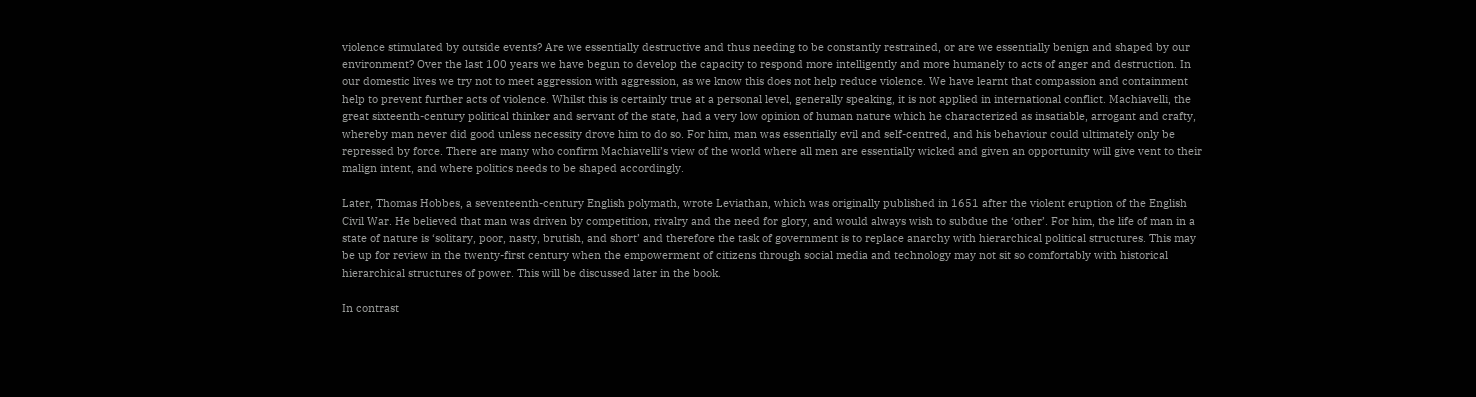violence stimulated by outside events? Are we essentially destructive and thus needing to be constantly restrained, or are we essentially benign and shaped by our environment? Over the last 100 years we have begun to develop the capacity to respond more intelligently and more humanely to acts of anger and destruction. In our domestic lives we try not to meet aggression with aggression, as we know this does not help reduce violence. We have learnt that compassion and containment help to prevent further acts of violence. Whilst this is certainly true at a personal level, generally speaking, it is not applied in international conflict. Machiavelli, the great sixteenth-century political thinker and servant of the state, had a very low opinion of human nature which he characterized as insatiable, arrogant and crafty, whereby man never did good unless necessity drove him to do so. For him, man was essentially evil and self-centred, and his behaviour could ultimately only be repressed by force. There are many who confirm Machiavelli’s view of the world where all men are essentially wicked and given an opportunity will give vent to their malign intent, and where politics needs to be shaped accordingly.

Later, Thomas Hobbes, a seventeenth-century English polymath, wrote Leviathan, which was originally published in 1651 after the violent eruption of the English Civil War. He believed that man was driven by competition, rivalry and the need for glory, and would always wish to subdue the ‘other’. For him, the life of man in a state of nature is ‘solitary, poor, nasty, brutish, and short’ and therefore the task of government is to replace anarchy with hierarchical political structures. This may be up for review in the twenty-first century when the empowerment of citizens through social media and technology may not sit so comfortably with historical hierarchical structures of power. This will be discussed later in the book.

In contrast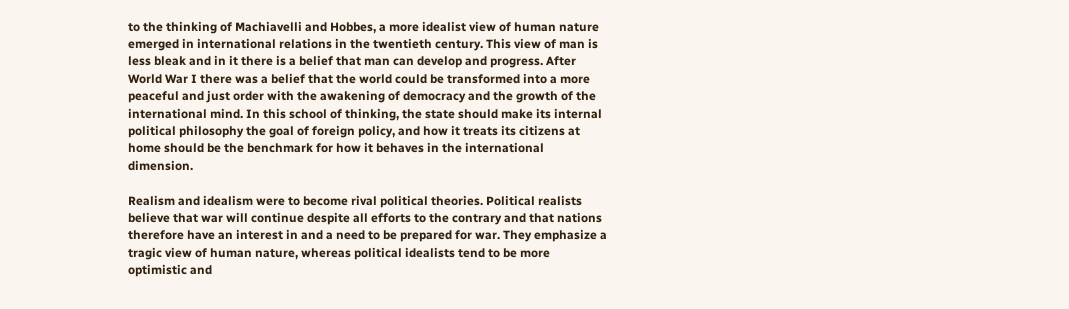to the thinking of Machiavelli and Hobbes, a more idealist view of human nature emerged in international relations in the twentieth century. This view of man is less bleak and in it there is a belief that man can develop and progress. After World War I there was a belief that the world could be transformed into a more peaceful and just order with the awakening of democracy and the growth of the international mind. In this school of thinking, the state should make its internal political philosophy the goal of foreign policy, and how it treats its citizens at home should be the benchmark for how it behaves in the international dimension.

Realism and idealism were to become rival political theories. Political realists believe that war will continue despite all efforts to the contrary and that nations therefore have an interest in and a need to be prepared for war. They emphasize a tragic view of human nature, whereas political idealists tend to be more optimistic and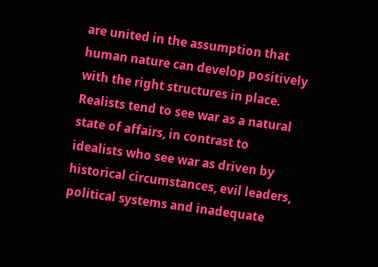are united in the assumption that human nature can develop positively with the right structures in place. Realists tend to see war as a natural state of affairs, in contrast to idealists who see war as driven by historical circumstances, evil leaders, political systems and inadequate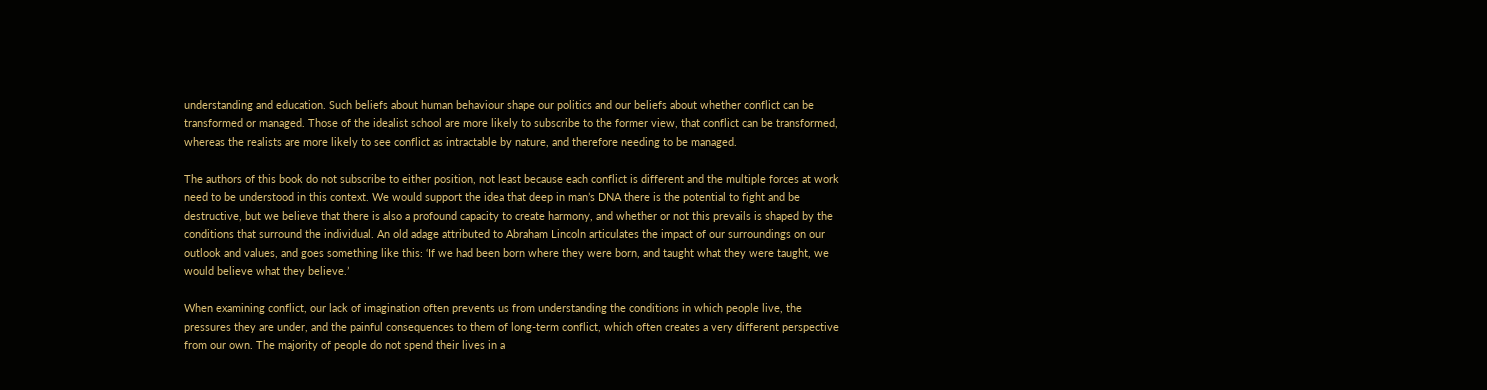understanding and education. Such beliefs about human behaviour shape our politics and our beliefs about whether conflict can be transformed or managed. Those of the idealist school are more likely to subscribe to the former view, that conflict can be transformed, whereas the realists are more likely to see conflict as intractable by nature, and therefore needing to be managed.

The authors of this book do not subscribe to either position, not least because each conflict is different and the multiple forces at work need to be understood in this context. We would support the idea that deep in man’s DNA there is the potential to fight and be destructive, but we believe that there is also a profound capacity to create harmony, and whether or not this prevails is shaped by the conditions that surround the individual. An old adage attributed to Abraham Lincoln articulates the impact of our surroundings on our outlook and values, and goes something like this: ‘If we had been born where they were born, and taught what they were taught, we would believe what they believe.’

When examining conflict, our lack of imagination often prevents us from understanding the conditions in which people live, the pressures they are under, and the painful consequences to them of long-term conflict, which often creates a very different perspective from our own. The majority of people do not spend their lives in a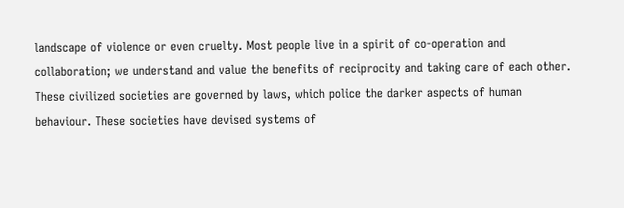landscape of violence or even cruelty. Most people live in a spirit of co-operation and collaboration; we understand and value the benefits of reciprocity and taking care of each other. These civilized societies are governed by laws, which police the darker aspects of human behaviour. These societies have devised systems of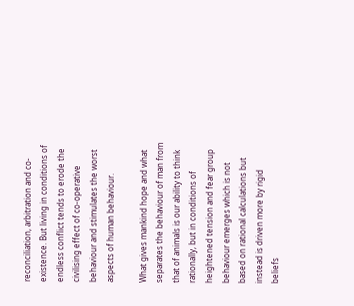reconciliation, arbitration and co-existence. But living in conditions of endless conflict tends to erode the civilising effect of co-operative behaviour and stimulates the worst aspects of human behaviour.

What gives mankind hope and what separates the behaviour of man from that of animals is our ability to think rationally, but in conditions of heightened tension and fear group behaviour emerges which is not based on rational calculations but instead is driven more by rigid beliefs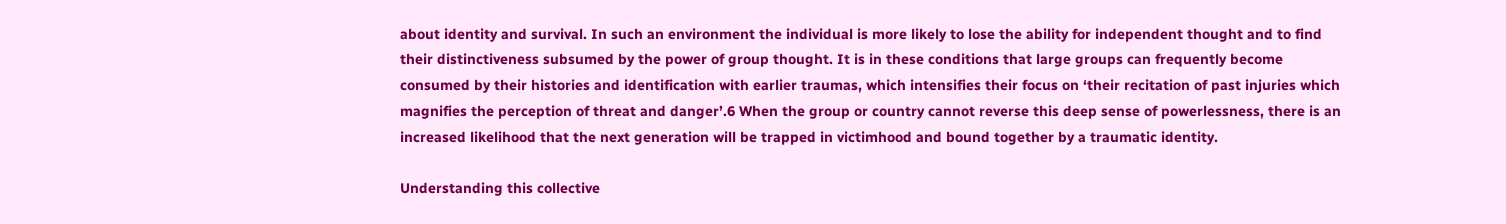about identity and survival. In such an environment the individual is more likely to lose the ability for independent thought and to find their distinctiveness subsumed by the power of group thought. It is in these conditions that large groups can frequently become consumed by their histories and identification with earlier traumas, which intensifies their focus on ‘their recitation of past injuries which magnifies the perception of threat and danger’.6 When the group or country cannot reverse this deep sense of powerlessness, there is an increased likelihood that the next generation will be trapped in victimhood and bound together by a traumatic identity.

Understanding this collective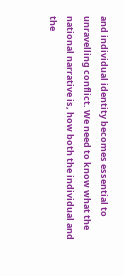and individual identity becomes essential to unravelling conflict. We need to know what the national narrative is, how both the individual and the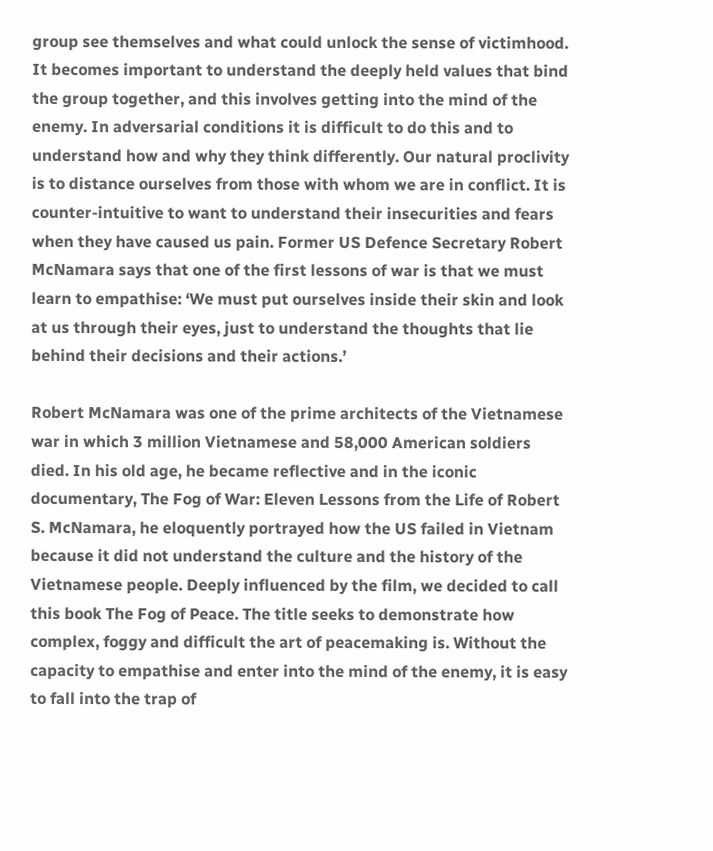group see themselves and what could unlock the sense of victimhood. It becomes important to understand the deeply held values that bind the group together, and this involves getting into the mind of the enemy. In adversarial conditions it is difficult to do this and to understand how and why they think differently. Our natural proclivity is to distance ourselves from those with whom we are in conflict. It is counter-intuitive to want to understand their insecurities and fears when they have caused us pain. Former US Defence Secretary Robert McNamara says that one of the first lessons of war is that we must learn to empathise: ‘We must put ourselves inside their skin and look at us through their eyes, just to understand the thoughts that lie behind their decisions and their actions.’

Robert McNamara was one of the prime architects of the Vietnamese war in which 3 million Vietnamese and 58,000 American soldiers died. In his old age, he became reflective and in the iconic documentary, The Fog of War: Eleven Lessons from the Life of Robert S. McNamara, he eloquently portrayed how the US failed in Vietnam because it did not understand the culture and the history of the Vietnamese people. Deeply influenced by the film, we decided to call this book The Fog of Peace. The title seeks to demonstrate how complex, foggy and difficult the art of peacemaking is. Without the capacity to empathise and enter into the mind of the enemy, it is easy to fall into the trap of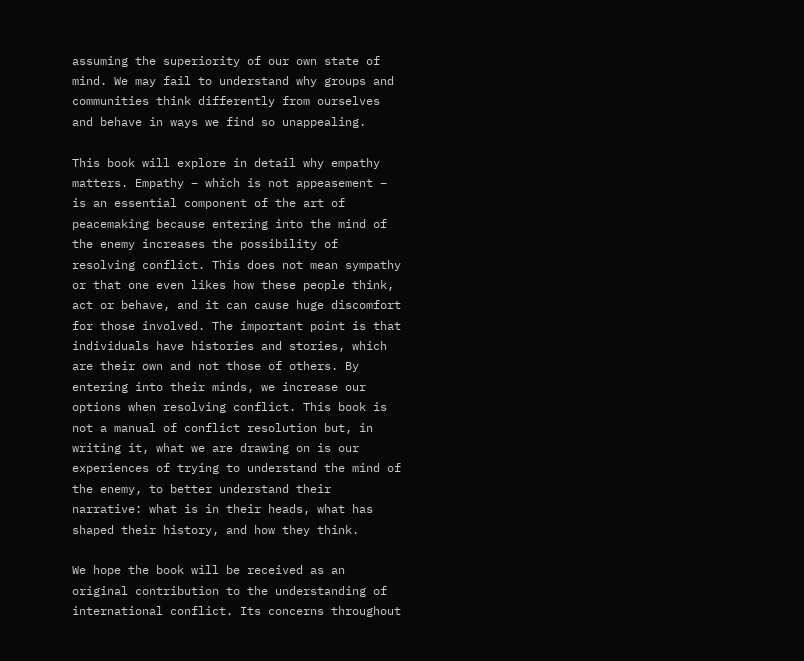assuming the superiority of our own state of mind. We may fail to understand why groups and communities think differently from ourselves and behave in ways we find so unappealing.

This book will explore in detail why empathy matters. Empathy – which is not appeasement – is an essential component of the art of peacemaking because entering into the mind of the enemy increases the possibility of resolving conflict. This does not mean sympathy or that one even likes how these people think, act or behave, and it can cause huge discomfort for those involved. The important point is that individuals have histories and stories, which are their own and not those of others. By entering into their minds, we increase our options when resolving conflict. This book is not a manual of conflict resolution but, in writing it, what we are drawing on is our experiences of trying to understand the mind of the enemy, to better understand their narrative: what is in their heads, what has shaped their history, and how they think.

We hope the book will be received as an original contribution to the understanding of international conflict. Its concerns throughout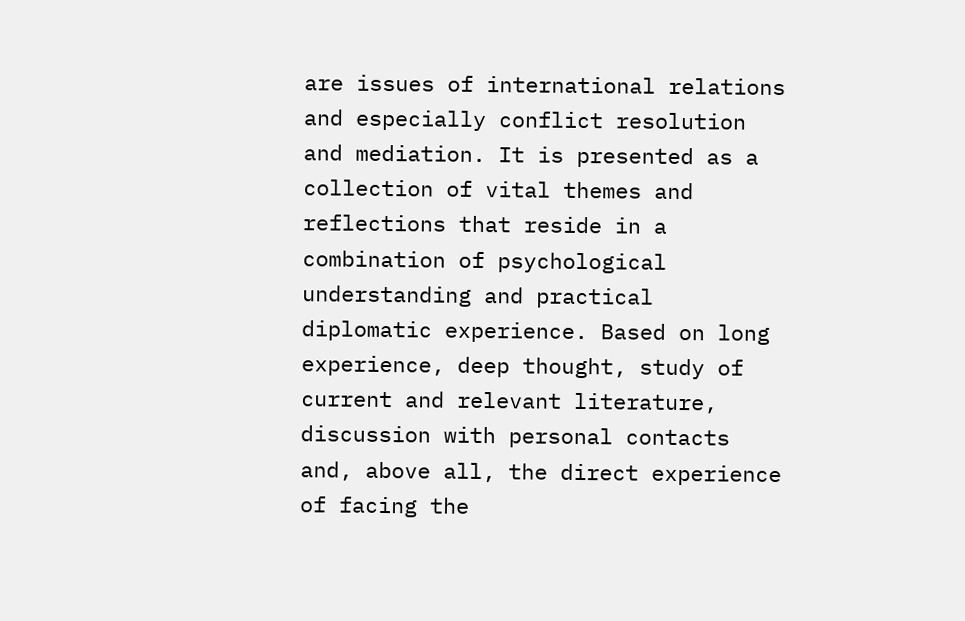are issues of international relations and especially conflict resolution and mediation. It is presented as a collection of vital themes and reflections that reside in a combination of psychological understanding and practical diplomatic experience. Based on long experience, deep thought, study of current and relevant literature, discussion with personal contacts and, above all, the direct experience of facing the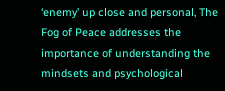‘enemy’ up close and personal, The Fog of Peace addresses the importance of understanding the mindsets and psychological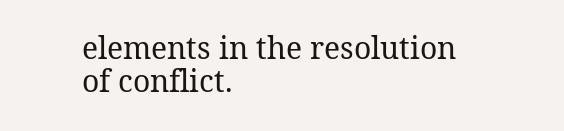elements in the resolution of conflict.